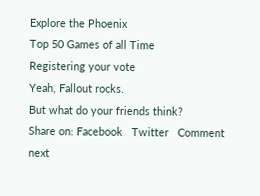Explore the Phoenix
Top 50 Games of all Time
Registering your vote
Yeah, Fallout rocks.
But what do your friends think?
Share on: Facebook   Twitter   Comment next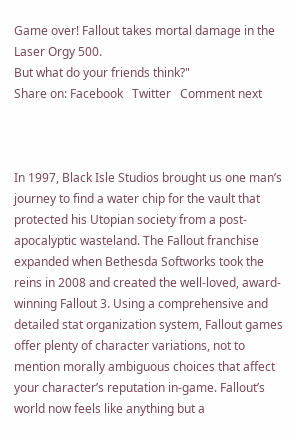Game over! Fallout takes mortal damage in the Laser Orgy 500.
But what do your friends think?"
Share on: Facebook   Twitter   Comment next



In 1997, Black Isle Studios brought us one man’s journey to find a water chip for the vault that protected his Utopian society from a post-apocalyptic wasteland. The Fallout franchise expanded when Bethesda Softworks took the reins in 2008 and created the well-loved, award-winning Fallout 3. Using a comprehensive and detailed stat organization system, Fallout games offer plenty of character variations, not to mention morally ambiguous choices that affect your character’s reputation in-game. Fallout’s world now feels like anything but a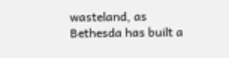wasteland, as Bethesda has built a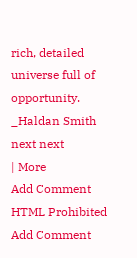rich, detailed universe full of opportunity. _Haldan Smith
next next
| More
Add Comment
HTML Prohibited
Add Comment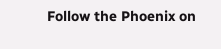Follow the Phoenix on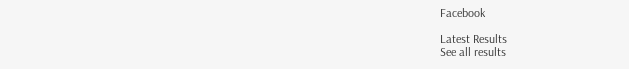Facebook

Latest Results
See all results